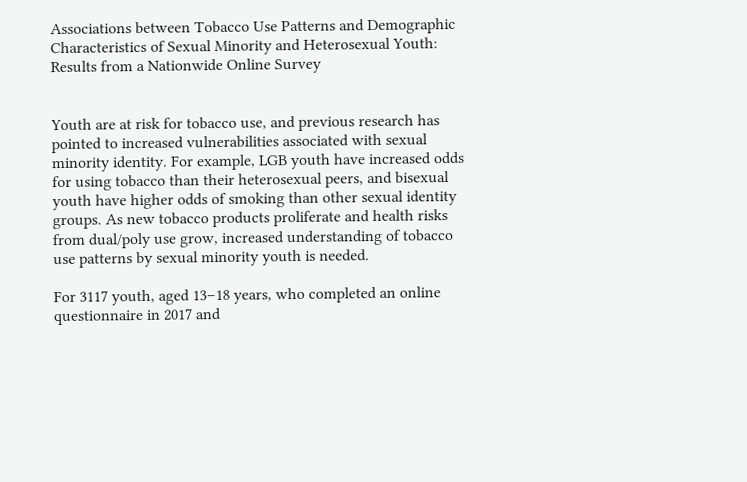Associations between Tobacco Use Patterns and Demographic Characteristics of Sexual Minority and Heterosexual Youth: Results from a Nationwide Online Survey


Youth are at risk for tobacco use, and previous research has pointed to increased vulnerabilities associated with sexual minority identity. For example, LGB youth have increased odds for using tobacco than their heterosexual peers, and bisexual youth have higher odds of smoking than other sexual identity groups. As new tobacco products proliferate and health risks from dual/poly use grow, increased understanding of tobacco use patterns by sexual minority youth is needed.

For 3117 youth, aged 13–18 years, who completed an online questionnaire in 2017 and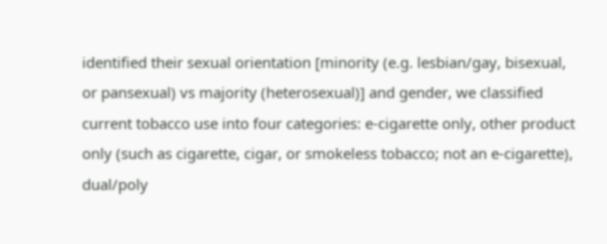identified their sexual orientation [minority (e.g. lesbian/gay, bisexual, or pansexual) vs majority (heterosexual)] and gender, we classified current tobacco use into four categories: e-cigarette only, other product only (such as cigarette, cigar, or smokeless tobacco; not an e-cigarette), dual/poly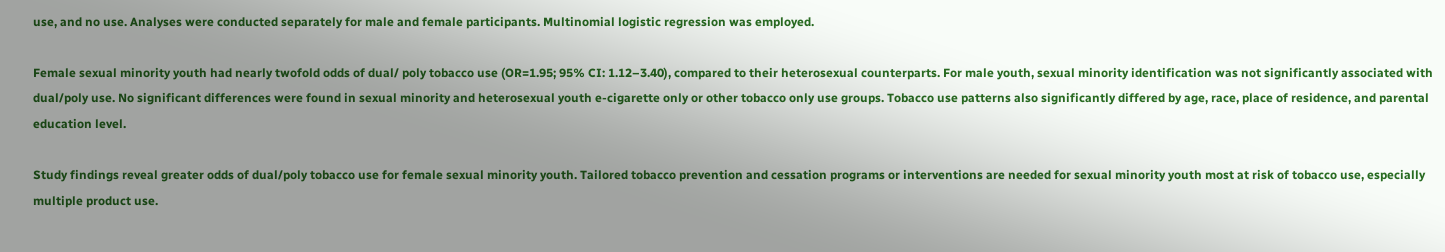use, and no use. Analyses were conducted separately for male and female participants. Multinomial logistic regression was employed.

Female sexual minority youth had nearly twofold odds of dual/ poly tobacco use (OR=1.95; 95% CI: 1.12–3.40), compared to their heterosexual counterparts. For male youth, sexual minority identification was not significantly associated with dual/poly use. No significant differences were found in sexual minority and heterosexual youth e-cigarette only or other tobacco only use groups. Tobacco use patterns also significantly differed by age, race, place of residence, and parental education level.

Study findings reveal greater odds of dual/poly tobacco use for female sexual minority youth. Tailored tobacco prevention and cessation programs or interventions are needed for sexual minority youth most at risk of tobacco use, especially multiple product use.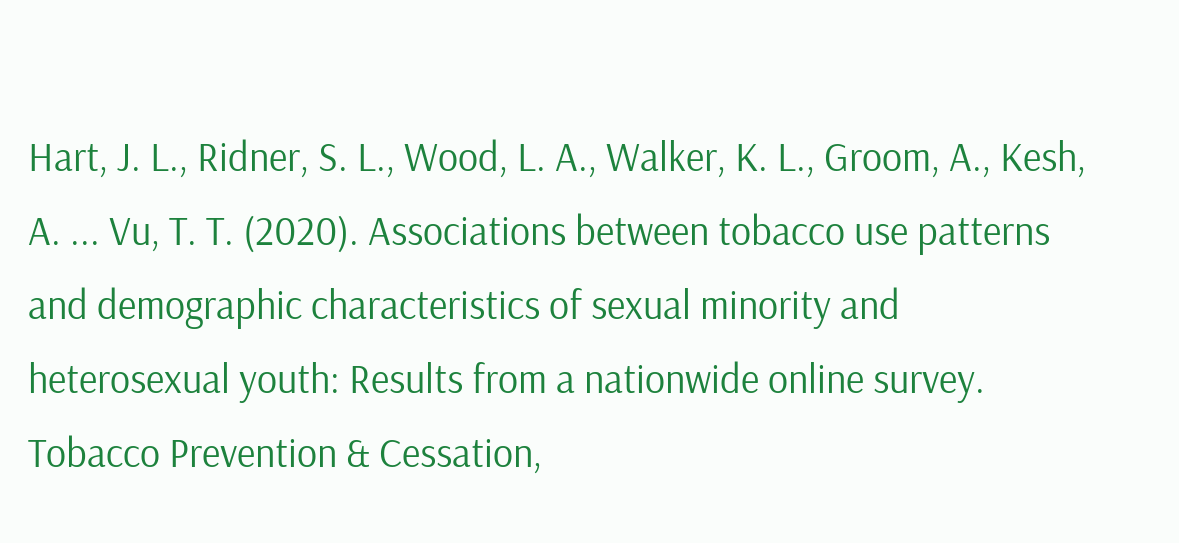Hart, J. L., Ridner, S. L., Wood, L. A., Walker, K. L., Groom, A., Kesh, A. ... Vu, T. T. (2020). Associations between tobacco use patterns and demographic characteristics of sexual minority and heterosexual youth: Results from a nationwide online survey. Tobacco Prevention & Cessation,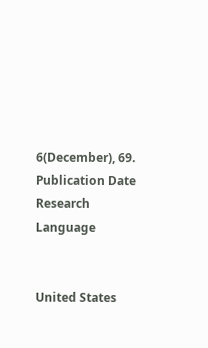6(December), 69.
Publication Date
Research Language


United States